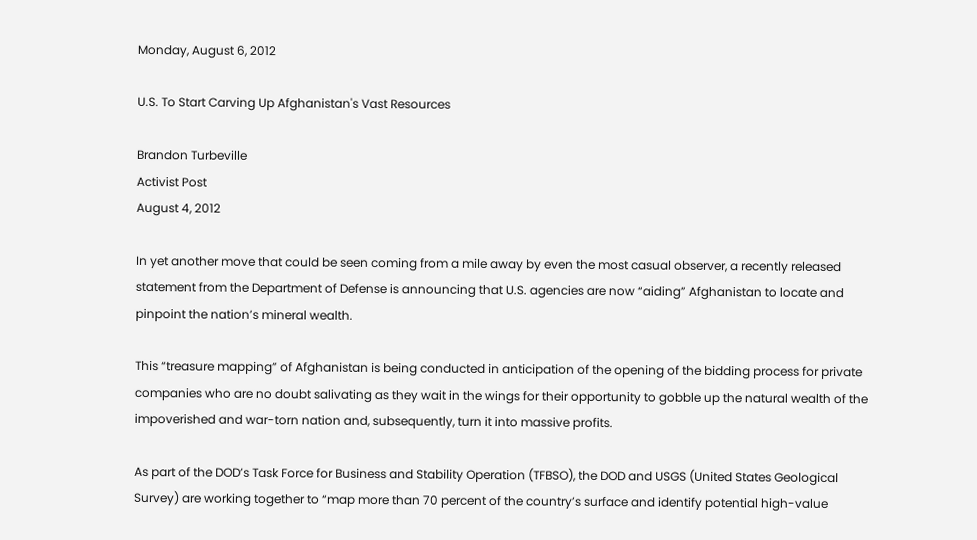Monday, August 6, 2012

U.S. To Start Carving Up Afghanistan's Vast Resources

Brandon Turbeville
Activist Post
August 4, 2012

In yet another move that could be seen coming from a mile away by even the most casual observer, a recently released statement from the Department of Defense is announcing that U.S. agencies are now “aiding” Afghanistan to locate and pinpoint the nation’s mineral wealth.

This “treasure mapping” of Afghanistan is being conducted in anticipation of the opening of the bidding process for private companies who are no doubt salivating as they wait in the wings for their opportunity to gobble up the natural wealth of the impoverished and war-torn nation and, subsequently, turn it into massive profits.

As part of the DOD’s Task Force for Business and Stability Operation (TFBSO), the DOD and USGS (United States Geological Survey) are working together to “map more than 70 percent of the country’s surface and identify potential high-value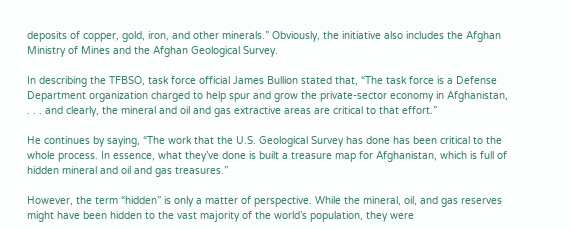deposits of copper, gold, iron, and other minerals.” Obviously, the initiative also includes the Afghan Ministry of Mines and the Afghan Geological Survey.

In describing the TFBSO, task force official James Bullion stated that, “The task force is a Defense Department organization charged to help spur and grow the private-sector economy in Afghanistan, . . . and clearly, the mineral and oil and gas extractive areas are critical to that effort.”

He continues by saying, “The work that the U.S. Geological Survey has done has been critical to the whole process. In essence, what they’ve done is built a treasure map for Afghanistan, which is full of hidden mineral and oil and gas treasures.”

However, the term “hidden” is only a matter of perspective. While the mineral, oil, and gas reserves might have been hidden to the vast majority of the world’s population, they were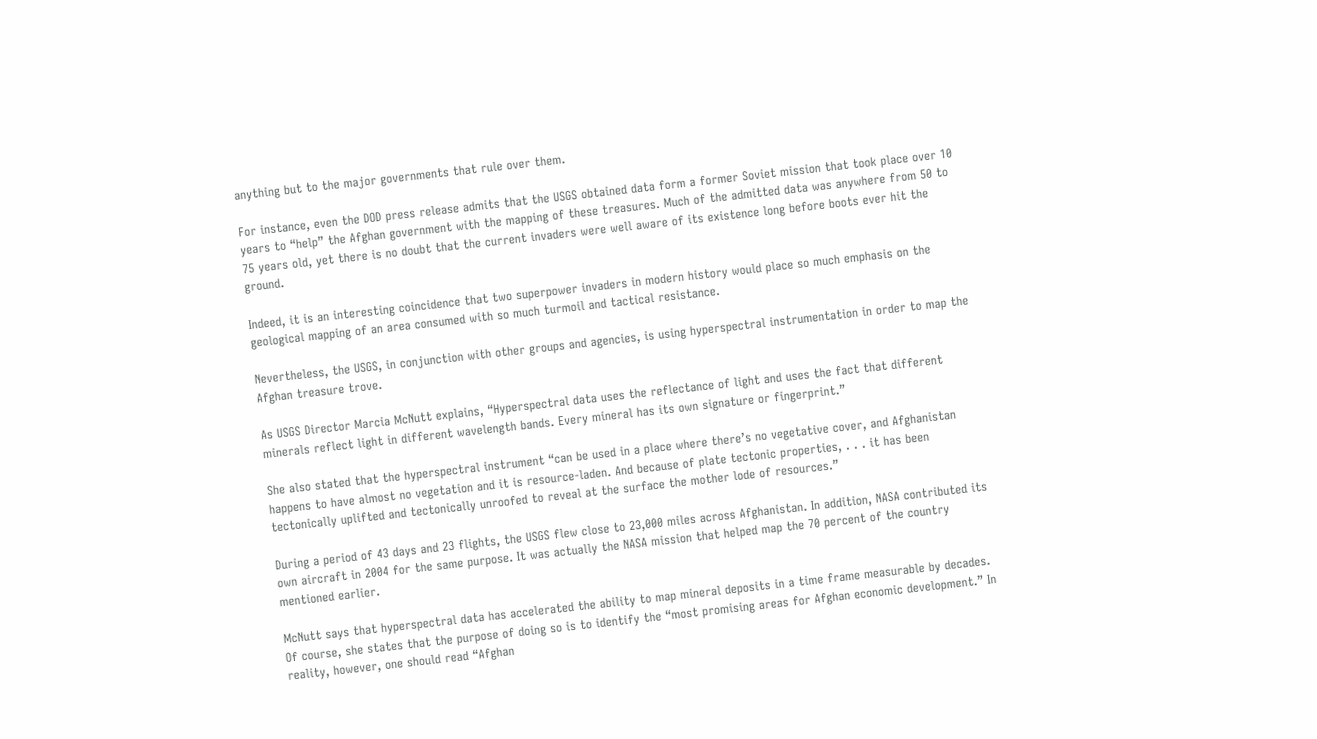anything but to the major governments that rule over them.

For instance, even the DOD press release admits that the USGS obtained data form a former Soviet mission that took place over 10 years to “help” the Afghan government with the mapping of these treasures. Much of the admitted data was anywhere from 50 to 75 years old, yet there is no doubt that the current invaders were well aware of its existence long before boots ever hit the ground.

Indeed, it is an interesting coincidence that two superpower invaders in modern history would place so much emphasis on the geological mapping of an area consumed with so much turmoil and tactical resistance.

Nevertheless, the USGS, in conjunction with other groups and agencies, is using hyperspectral instrumentation in order to map the Afghan treasure trove.

As USGS Director Marcia McNutt explains, “Hyperspectral data uses the reflectance of light and uses the fact that different minerals reflect light in different wavelength bands. Every mineral has its own signature or fingerprint.”

She also stated that the hyperspectral instrument “can be used in a place where there’s no vegetative cover, and Afghanistan happens to have almost no vegetation and it is resource-laden. And because of plate tectonic properties, . . . it has been tectonically uplifted and tectonically unroofed to reveal at the surface the mother lode of resources.”

During a period of 43 days and 23 flights, the USGS flew close to 23,000 miles across Afghanistan. In addition, NASA contributed its own aircraft in 2004 for the same purpose. It was actually the NASA mission that helped map the 70 percent of the country mentioned earlier.

McNutt says that hyperspectral data has accelerated the ability to map mineral deposits in a time frame measurable by decades. Of course, she states that the purpose of doing so is to identify the “most promising areas for Afghan economic development.” In reality, however, one should read “Afghan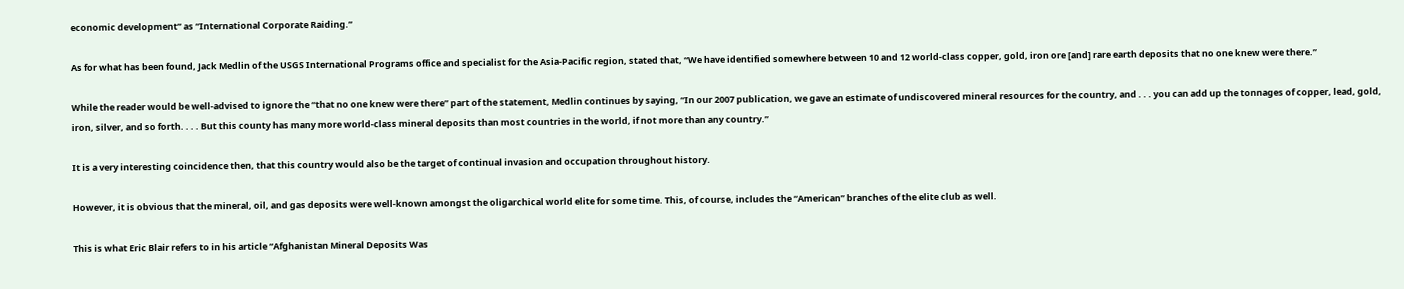economic development” as “International Corporate Raiding.”

As for what has been found, Jack Medlin of the USGS International Programs office and specialist for the Asia-Pacific region, stated that, “We have identified somewhere between 10 and 12 world-class copper, gold, iron ore [and] rare earth deposits that no one knew were there.”

While the reader would be well-advised to ignore the “that no one knew were there” part of the statement, Medlin continues by saying, “In our 2007 publication, we gave an estimate of undiscovered mineral resources for the country, and . . . you can add up the tonnages of copper, lead, gold, iron, silver, and so forth. . . . But this county has many more world-class mineral deposits than most countries in the world, if not more than any country.”

It is a very interesting coincidence then, that this country would also be the target of continual invasion and occupation throughout history.

However, it is obvious that the mineral, oil, and gas deposits were well-known amongst the oligarchical world elite for some time. This, of course, includes the “American” branches of the elite club as well.

This is what Eric Blair refers to in his article “Afghanistan Mineral Deposits Was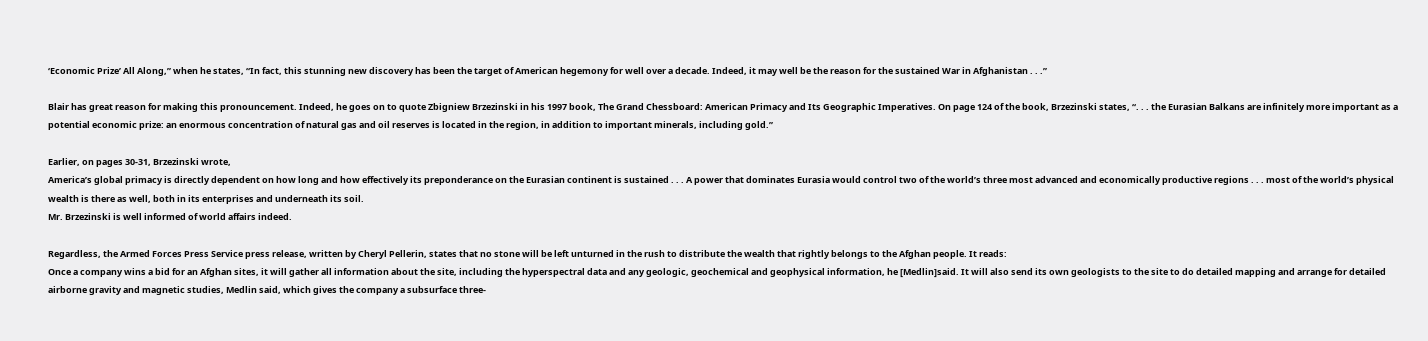‘Economic Prize’ All Along,” when he states, “In fact, this stunning new discovery has been the target of American hegemony for well over a decade. Indeed, it may well be the reason for the sustained War in Afghanistan . . .”

Blair has great reason for making this pronouncement. Indeed, he goes on to quote Zbigniew Brzezinski in his 1997 book, The Grand Chessboard: American Primacy and Its Geographic Imperatives. On page 124 of the book, Brzezinski states, “. . . the Eurasian Balkans are infinitely more important as a potential economic prize: an enormous concentration of natural gas and oil reserves is located in the region, in addition to important minerals, including gold.”

Earlier, on pages 30-31, Brzezinski wrote,
America’s global primacy is directly dependent on how long and how effectively its preponderance on the Eurasian continent is sustained . . . A power that dominates Eurasia would control two of the world’s three most advanced and economically productive regions . . . most of the world’s physical wealth is there as well, both in its enterprises and underneath its soil.
Mr. Brzezinski is well informed of world affairs indeed.

Regardless, the Armed Forces Press Service press release, written by Cheryl Pellerin, states that no stone will be left unturned in the rush to distribute the wealth that rightly belongs to the Afghan people. It reads:
Once a company wins a bid for an Afghan sites, it will gather all information about the site, including the hyperspectral data and any geologic, geochemical and geophysical information, he [Medlin]said. It will also send its own geologists to the site to do detailed mapping and arrange for detailed airborne gravity and magnetic studies, Medlin said, which gives the company a subsurface three-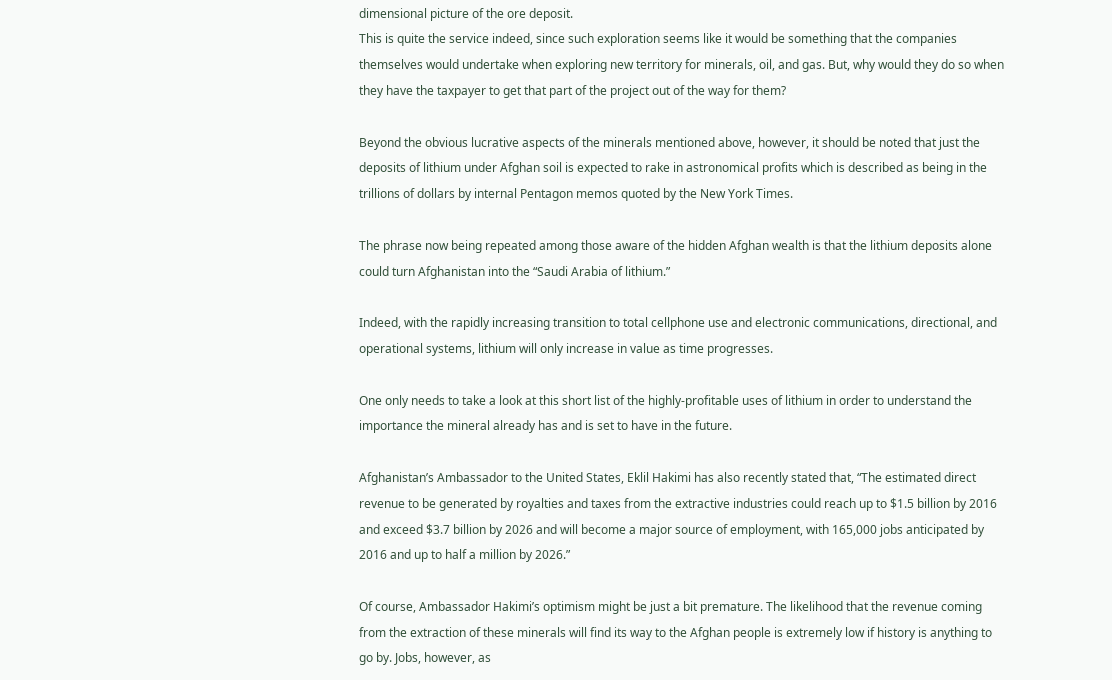dimensional picture of the ore deposit.
This is quite the service indeed, since such exploration seems like it would be something that the companies themselves would undertake when exploring new territory for minerals, oil, and gas. But, why would they do so when they have the taxpayer to get that part of the project out of the way for them?

Beyond the obvious lucrative aspects of the minerals mentioned above, however, it should be noted that just the deposits of lithium under Afghan soil is expected to rake in astronomical profits which is described as being in the trillions of dollars by internal Pentagon memos quoted by the New York Times.

The phrase now being repeated among those aware of the hidden Afghan wealth is that the lithium deposits alone could turn Afghanistan into the “Saudi Arabia of lithium.”

Indeed, with the rapidly increasing transition to total cellphone use and electronic communications, directional, and operational systems, lithium will only increase in value as time progresses.

One only needs to take a look at this short list of the highly-profitable uses of lithium in order to understand the importance the mineral already has and is set to have in the future.

Afghanistan’s Ambassador to the United States, Eklil Hakimi has also recently stated that, “The estimated direct revenue to be generated by royalties and taxes from the extractive industries could reach up to $1.5 billion by 2016 and exceed $3.7 billion by 2026 and will become a major source of employment, with 165,000 jobs anticipated by 2016 and up to half a million by 2026.”

Of course, Ambassador Hakimi’s optimism might be just a bit premature. The likelihood that the revenue coming from the extraction of these minerals will find its way to the Afghan people is extremely low if history is anything to go by. Jobs, however, as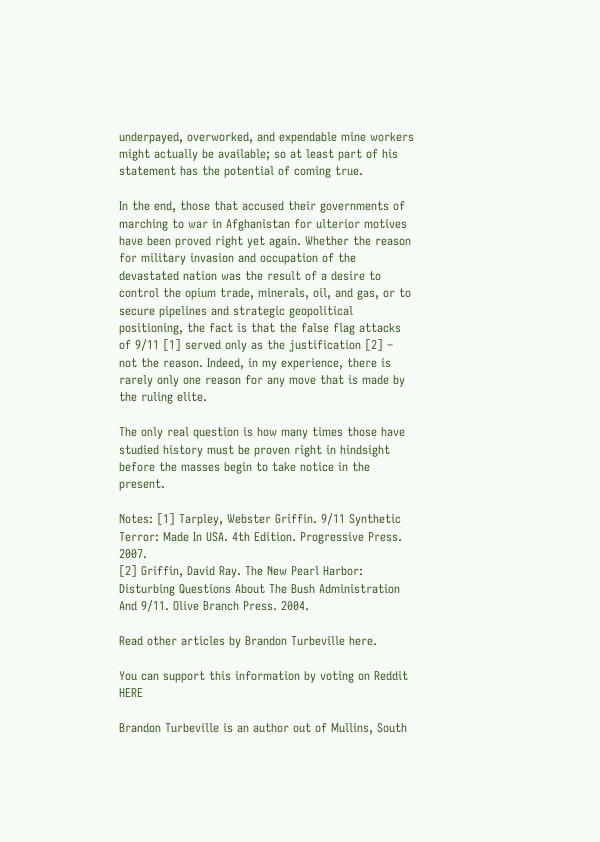underpayed, overworked, and expendable mine workers might actually be available; so at least part of his statement has the potential of coming true.

In the end, those that accused their governments of marching to war in Afghanistan for ulterior motives have been proved right yet again. Whether the reason for military invasion and occupation of the devastated nation was the result of a desire to control the opium trade, minerals, oil, and gas, or to secure pipelines and strategic geopolitical positioning, the fact is that the false flag attacks of 9/11 [1] served only as the justification [2] – not the reason. Indeed, in my experience, there is rarely only one reason for any move that is made by the ruling elite.

The only real question is how many times those have studied history must be proven right in hindsight before the masses begin to take notice in the present.

Notes: [1] Tarpley, Webster Griffin. 9/11 Synthetic Terror: Made In USA. 4th Edition. Progressive Press. 2007.
[2] Griffin, David Ray. The New Pearl Harbor: Disturbing Questions About The Bush Administration And 9/11. Olive Branch Press. 2004.

Read other articles by Brandon Turbeville here.

You can support this information by voting on Reddit HERE

Brandon Turbeville is an author out of Mullins, South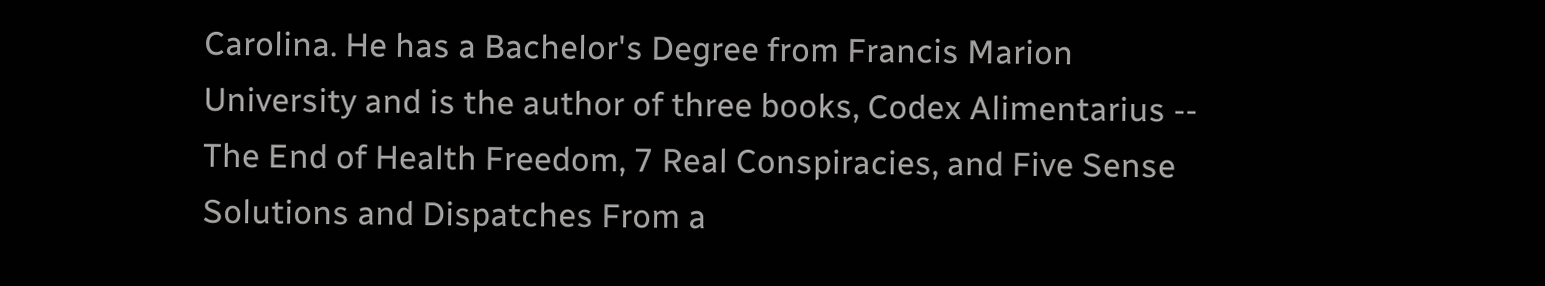Carolina. He has a Bachelor's Degree from Francis Marion University and is the author of three books, Codex Alimentarius -- The End of Health Freedom, 7 Real Conspiracies, and Five Sense Solutions and Dispatches From a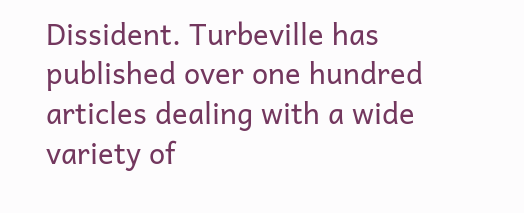Dissident. Turbeville has published over one hundred articles dealing with a wide variety of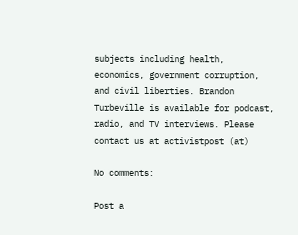subjects including health, economics, government corruption, and civil liberties. Brandon Turbeville is available for podcast, radio, and TV interviews. Please contact us at activistpost (at)

No comments:

Post a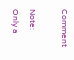Comment

Note: Only a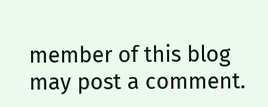member of this blog may post a comment.